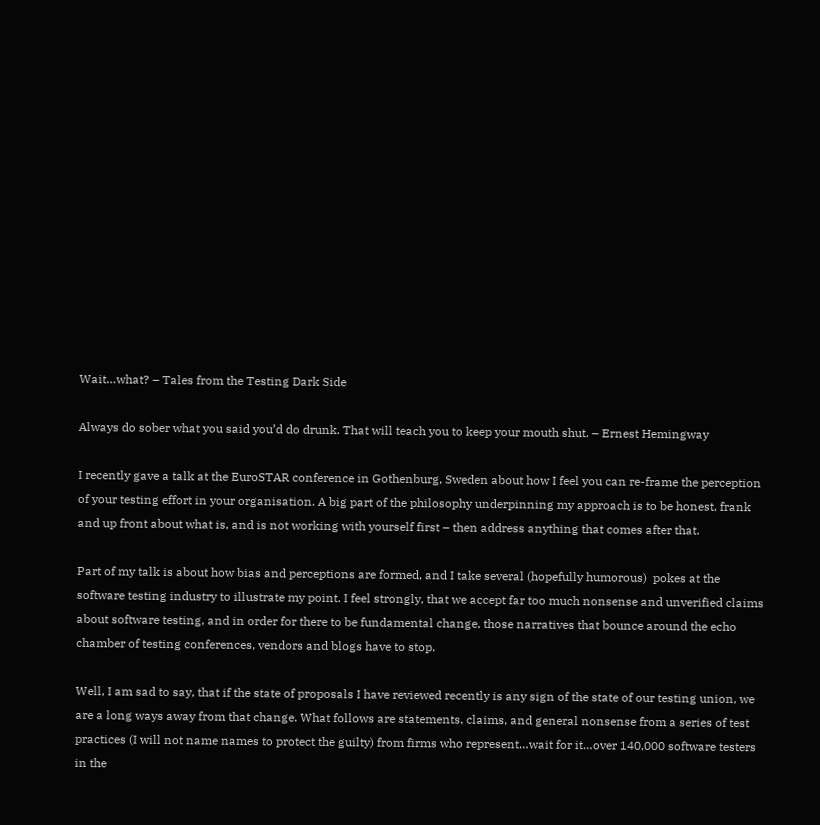Wait…what? – Tales from the Testing Dark Side

Always do sober what you said you’d do drunk. That will teach you to keep your mouth shut. – Ernest Hemingway

I recently gave a talk at the EuroSTAR conference in Gothenburg, Sweden about how I feel you can re-frame the perception of your testing effort in your organisation. A big part of the philosophy underpinning my approach is to be honest, frank and up front about what is, and is not working with yourself first – then address anything that comes after that.

Part of my talk is about how bias and perceptions are formed, and I take several (hopefully humorous)  pokes at the software testing industry to illustrate my point. I feel strongly, that we accept far too much nonsense and unverified claims about software testing, and in order for there to be fundamental change, those narratives that bounce around the echo chamber of testing conferences, vendors and blogs have to stop.

Well, I am sad to say, that if the state of proposals I have reviewed recently is any sign of the state of our testing union, we are a long ways away from that change. What follows are statements, claims, and general nonsense from a series of test practices (I will not name names to protect the guilty) from firms who represent…wait for it…over 140,000 software testers in the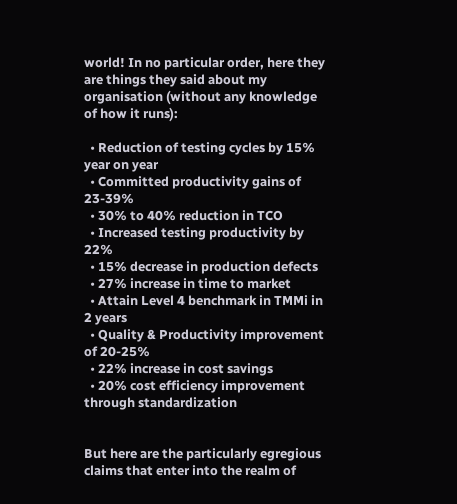world! In no particular order, here they are things they said about my organisation (without any knowledge of how it runs):

  • Reduction of testing cycles by 15% year on year
  • Committed productivity gains of 23-39%
  • 30% to 40% reduction in TCO
  • Increased testing productivity by 22%
  • 15% decrease in production defects
  • 27% increase in time to market
  • Attain Level 4 benchmark in TMMi in 2 years
  • Quality & Productivity improvement of 20-25%
  • 22% increase in cost savings
  • 20% cost efficiency improvement through standardization


But here are the particularly egregious claims that enter into the realm of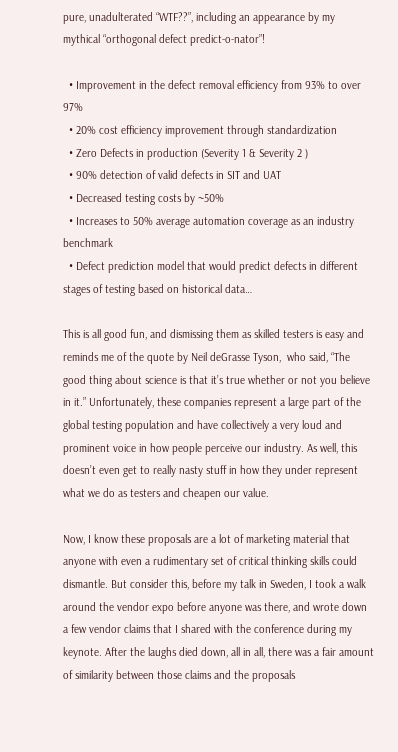pure, unadulterated “WTF??”, including an appearance by my mythical “orthogonal defect predict-o-nator”!

  • Improvement in the defect removal efficiency from 93% to over 97%
  • 20% cost efficiency improvement through standardization
  • Zero Defects in production (Severity 1 & Severity 2 )
  • 90% detection of valid defects in SIT and UAT
  • Decreased testing costs by ~50%
  • Increases to 50% average automation coverage as an industry benchmark
  • Defect prediction model that would predict defects in different stages of testing based on historical data…

This is all good fun, and dismissing them as skilled testers is easy and reminds me of the quote by Neil deGrasse Tyson,  who said, “The good thing about science is that it’s true whether or not you believe in it.” Unfortunately, these companies represent a large part of the global testing population and have collectively a very loud and prominent voice in how people perceive our industry. As well, this doesn’t even get to really nasty stuff in how they under represent what we do as testers and cheapen our value.

Now, I know these proposals are a lot of marketing material that anyone with even a rudimentary set of critical thinking skills could dismantle. But consider this, before my talk in Sweden, I took a walk around the vendor expo before anyone was there, and wrote down a few vendor claims that I shared with the conference during my keynote. After the laughs died down, all in all, there was a fair amount of similarity between those claims and the proposals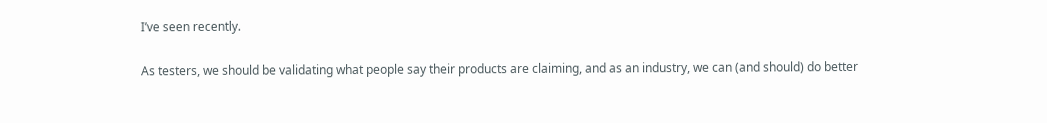I’ve seen recently.

As testers, we should be validating what people say their products are claiming, and as an industry, we can (and should) do better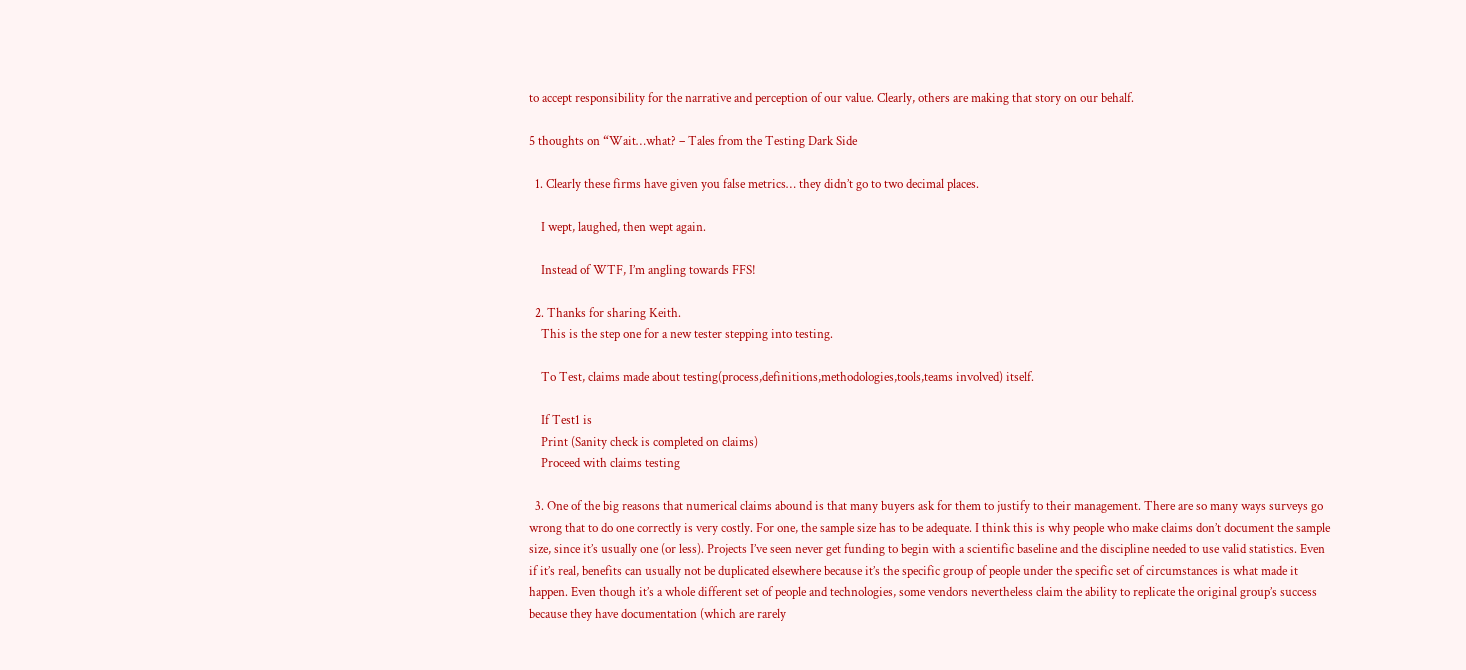to accept responsibility for the narrative and perception of our value. Clearly, others are making that story on our behalf.

5 thoughts on “Wait…what? – Tales from the Testing Dark Side

  1. Clearly these firms have given you false metrics… they didn’t go to two decimal places.

    I wept, laughed, then wept again.

    Instead of WTF, I’m angling towards FFS!

  2. Thanks for sharing Keith.
    This is the step one for a new tester stepping into testing.

    To Test, claims made about testing(process,definitions,methodologies,tools,teams involved) itself.

    If Test1 is
    Print (Sanity check is completed on claims)
    Proceed with claims testing

  3. One of the big reasons that numerical claims abound is that many buyers ask for them to justify to their management. There are so many ways surveys go wrong that to do one correctly is very costly. For one, the sample size has to be adequate. I think this is why people who make claims don’t document the sample size, since it’s usually one (or less). Projects I’ve seen never get funding to begin with a scientific baseline and the discipline needed to use valid statistics. Even if it’s real, benefits can usually not be duplicated elsewhere because it’s the specific group of people under the specific set of circumstances is what made it happen. Even though it’s a whole different set of people and technologies, some vendors nevertheless claim the ability to replicate the original group’s success because they have documentation (which are rarely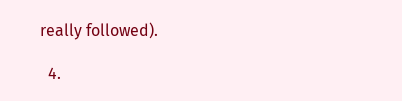really followed).

  4.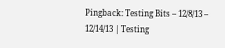Pingback: Testing Bits – 12/8/13 – 12/14/13 | Testing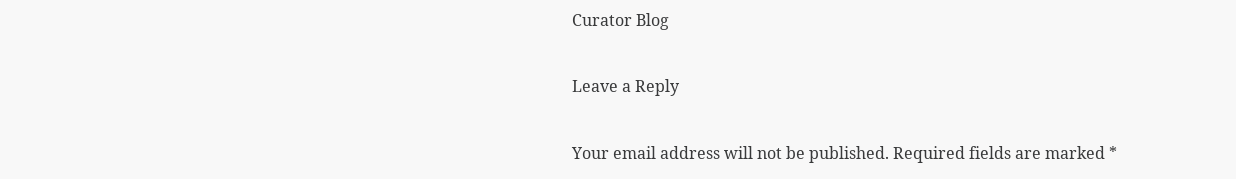Curator Blog

Leave a Reply

Your email address will not be published. Required fields are marked *